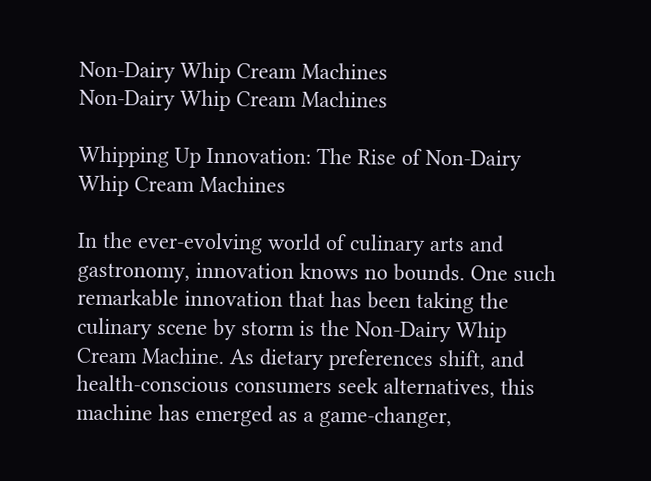Non-Dairy Whip Cream Machines
Non-Dairy Whip Cream Machines

Whipping Up Innovation: The Rise of Non-Dairy Whip Cream Machines

In the ever-evolving world of culinary arts and gastronomy, innovation knows no bounds. One such remarkable innovation that has been taking the culinary scene by storm is the Non-Dairy Whip Cream Machine. As dietary preferences shift, and health-conscious consumers seek alternatives, this machine has emerged as a game-changer,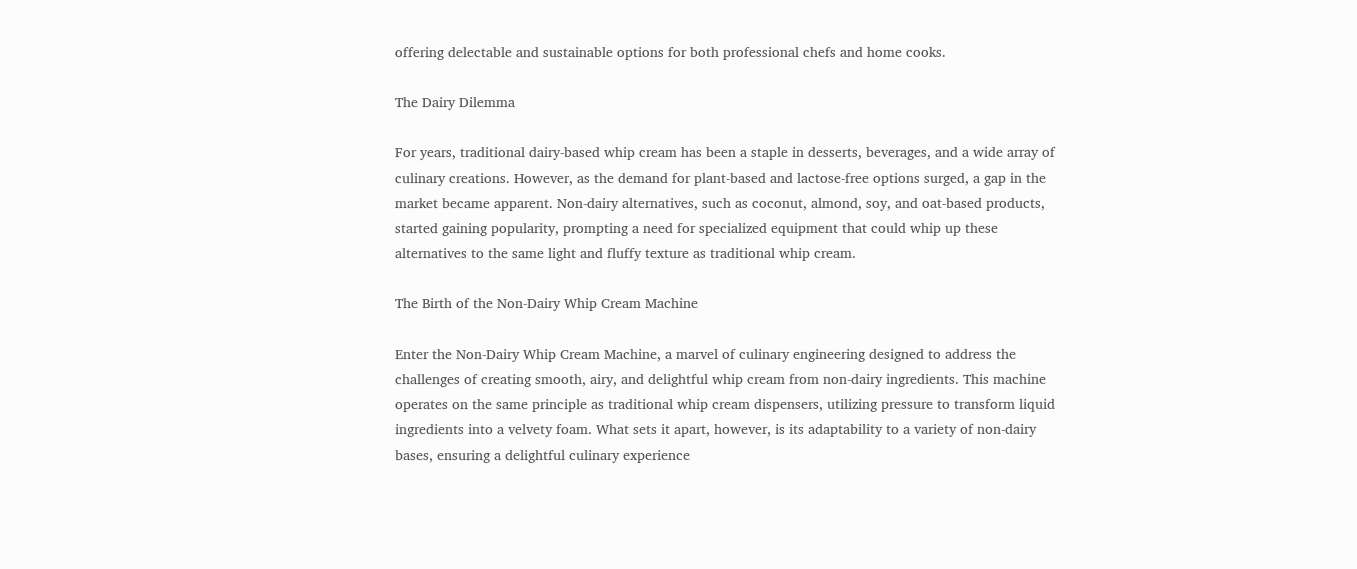offering delectable and sustainable options for both professional chefs and home cooks.

The Dairy Dilemma

For years, traditional dairy-based whip cream has been a staple in desserts, beverages, and a wide array of culinary creations. However, as the demand for plant-based and lactose-free options surged, a gap in the market became apparent. Non-dairy alternatives, such as coconut, almond, soy, and oat-based products, started gaining popularity, prompting a need for specialized equipment that could whip up these alternatives to the same light and fluffy texture as traditional whip cream.

The Birth of the Non-Dairy Whip Cream Machine

Enter the Non-Dairy Whip Cream Machine, a marvel of culinary engineering designed to address the challenges of creating smooth, airy, and delightful whip cream from non-dairy ingredients. This machine operates on the same principle as traditional whip cream dispensers, utilizing pressure to transform liquid ingredients into a velvety foam. What sets it apart, however, is its adaptability to a variety of non-dairy bases, ensuring a delightful culinary experience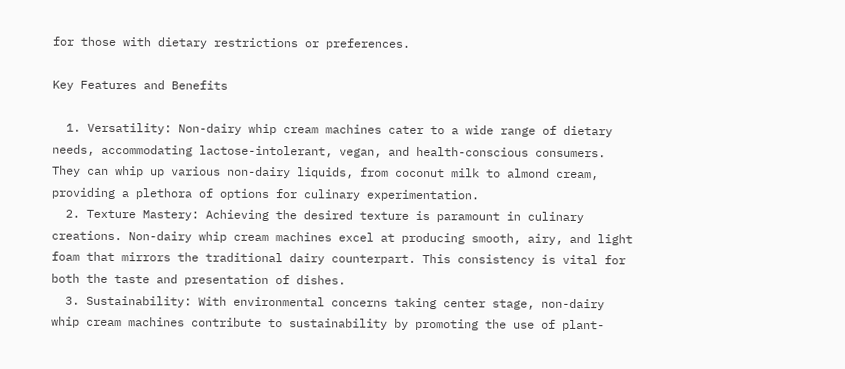for those with dietary restrictions or preferences.

Key Features and Benefits

  1. Versatility: Non-dairy whip cream machines cater to a wide range of dietary needs, accommodating lactose-intolerant, vegan, and health-conscious consumers. They can whip up various non-dairy liquids, from coconut milk to almond cream, providing a plethora of options for culinary experimentation.
  2. Texture Mastery: Achieving the desired texture is paramount in culinary creations. Non-dairy whip cream machines excel at producing smooth, airy, and light foam that mirrors the traditional dairy counterpart. This consistency is vital for both the taste and presentation of dishes.
  3. Sustainability: With environmental concerns taking center stage, non-dairy whip cream machines contribute to sustainability by promoting the use of plant-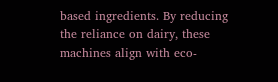based ingredients. By reducing the reliance on dairy, these machines align with eco-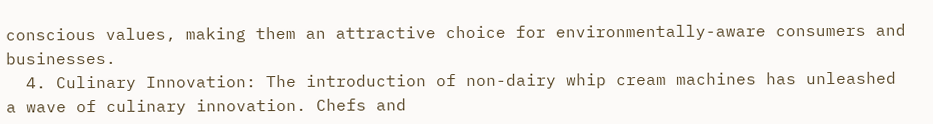conscious values, making them an attractive choice for environmentally-aware consumers and businesses.
  4. Culinary Innovation: The introduction of non-dairy whip cream machines has unleashed a wave of culinary innovation. Chefs and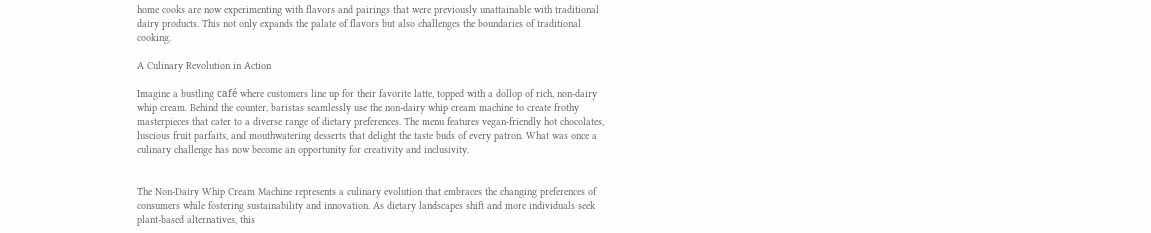home cooks are now experimenting with flavors and pairings that were previously unattainable with traditional dairy products. This not only expands the palate of flavors but also challenges the boundaries of traditional cooking.

A Culinary Revolution in Action

Imagine a bustling café where customers line up for their favorite latte, topped with a dollop of rich, non-dairy whip cream. Behind the counter, baristas seamlessly use the non-dairy whip cream machine to create frothy masterpieces that cater to a diverse range of dietary preferences. The menu features vegan-friendly hot chocolates, luscious fruit parfaits, and mouthwatering desserts that delight the taste buds of every patron. What was once a culinary challenge has now become an opportunity for creativity and inclusivity.


The Non-Dairy Whip Cream Machine represents a culinary evolution that embraces the changing preferences of consumers while fostering sustainability and innovation. As dietary landscapes shift and more individuals seek plant-based alternatives, this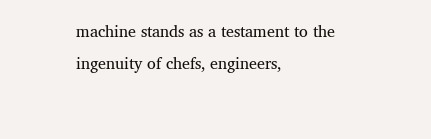machine stands as a testament to the ingenuity of chefs, engineers,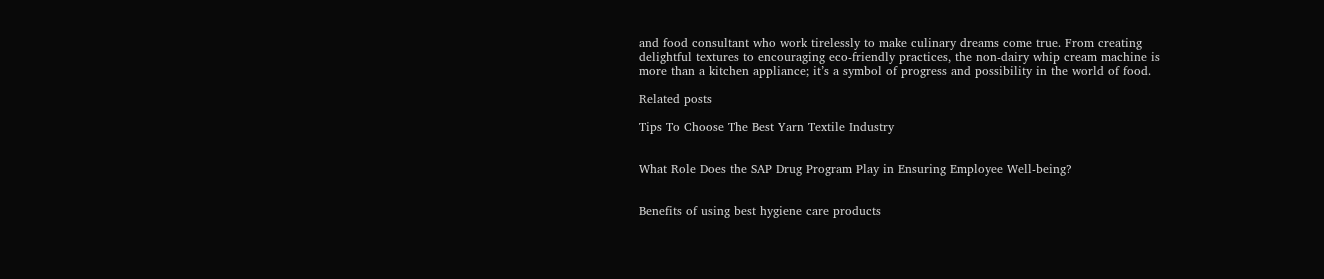and food consultant who work tirelessly to make culinary dreams come true. From creating delightful textures to encouraging eco-friendly practices, the non-dairy whip cream machine is more than a kitchen appliance; it’s a symbol of progress and possibility in the world of food.

Related posts

Tips To Choose The Best Yarn Textile Industry


What Role Does the SAP Drug Program Play in Ensuring Employee Well-being?


Benefits of using best hygiene care products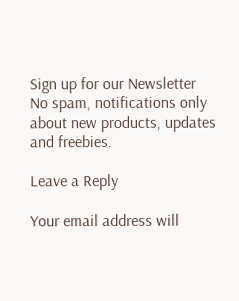Sign up for our Newsletter
No spam, notifications only about new products, updates and freebies.

Leave a Reply

Your email address will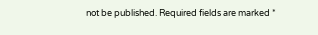not be published. Required fields are marked *